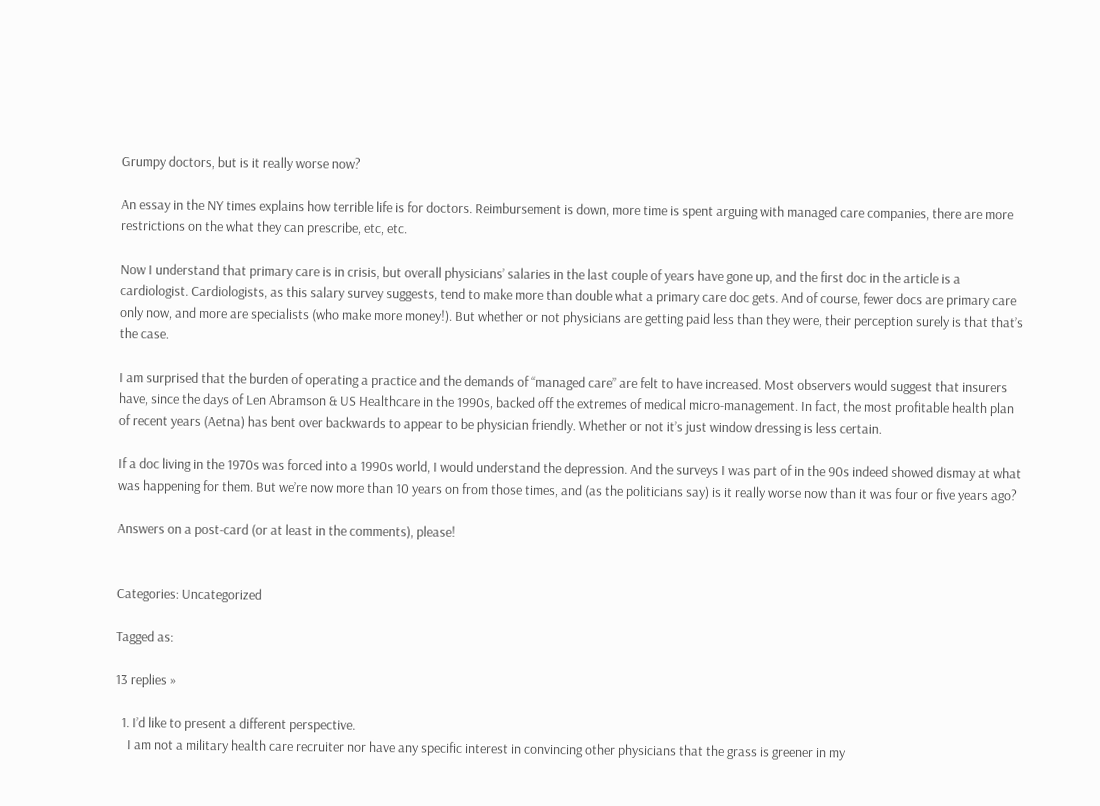Grumpy doctors, but is it really worse now?

An essay in the NY times explains how terrible life is for doctors. Reimbursement is down, more time is spent arguing with managed care companies, there are more restrictions on the what they can prescribe, etc, etc.

Now I understand that primary care is in crisis, but overall physicians’ salaries in the last couple of years have gone up, and the first doc in the article is a cardiologist. Cardiologists, as this salary survey suggests, tend to make more than double what a primary care doc gets. And of course, fewer docs are primary care only now, and more are specialists (who make more money!). But whether or not physicians are getting paid less than they were, their perception surely is that that’s the case.

I am surprised that the burden of operating a practice and the demands of “managed care” are felt to have increased. Most observers would suggest that insurers have, since the days of Len Abramson & US Healthcare in the 1990s, backed off the extremes of medical micro-management. In fact, the most profitable health plan of recent years (Aetna) has bent over backwards to appear to be physician friendly. Whether or not it’s just window dressing is less certain.

If a doc living in the 1970s was forced into a 1990s world, I would understand the depression. And the surveys I was part of in the 90s indeed showed dismay at what was happening for them. But we’re now more than 10 years on from those times, and (as the politicians say) is it really worse now than it was four or five years ago?

Answers on a post-card (or at least in the comments), please!


Categories: Uncategorized

Tagged as:

13 replies »

  1. I’d like to present a different perspective.
    I am not a military health care recruiter nor have any specific interest in convincing other physicians that the grass is greener in my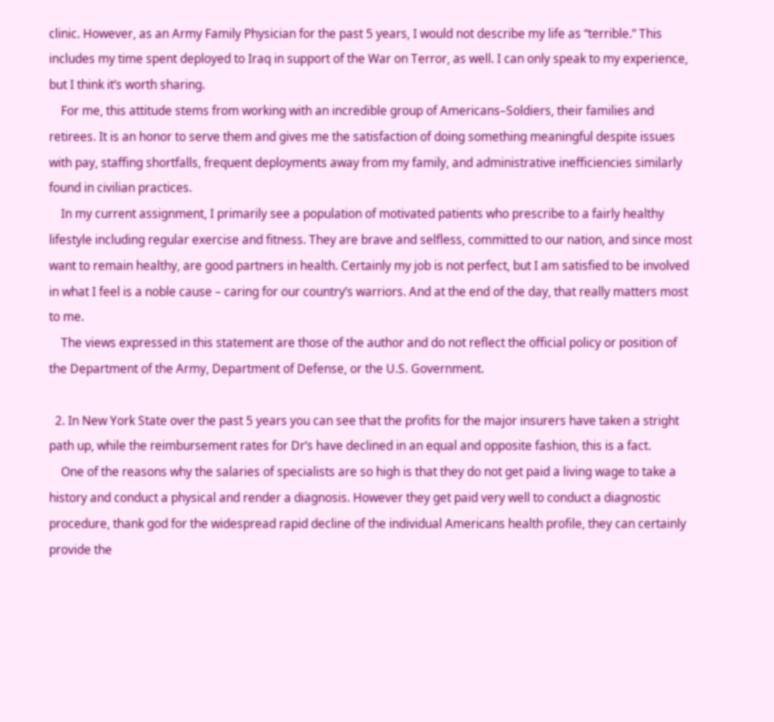clinic. However, as an Army Family Physician for the past 5 years, I would not describe my life as “terrible.” This includes my time spent deployed to Iraq in support of the War on Terror, as well. I can only speak to my experience, but I think it’s worth sharing.
    For me, this attitude stems from working with an incredible group of Americans–Soldiers, their families and retirees. It is an honor to serve them and gives me the satisfaction of doing something meaningful despite issues with pay, staffing shortfalls, frequent deployments away from my family, and administrative inefficiencies similarly found in civilian practices.
    In my current assignment, I primarily see a population of motivated patients who prescribe to a fairly healthy lifestyle including regular exercise and fitness. They are brave and selfless, committed to our nation, and since most want to remain healthy, are good partners in health. Certainly my job is not perfect, but I am satisfied to be involved in what I feel is a noble cause – caring for our country’s warriors. And at the end of the day, that really matters most to me.
    The views expressed in this statement are those of the author and do not reflect the official policy or position of the Department of the Army, Department of Defense, or the U.S. Government.

  2. In New York State over the past 5 years you can see that the profits for the major insurers have taken a stright path up, while the reimbursement rates for Dr’s have declined in an equal and opposite fashion, this is a fact.
    One of the reasons why the salaries of specialists are so high is that they do not get paid a living wage to take a history and conduct a physical and render a diagnosis. However they get paid very well to conduct a diagnostic procedure, thank god for the widespread rapid decline of the individual Americans health profile, they can certainly provide the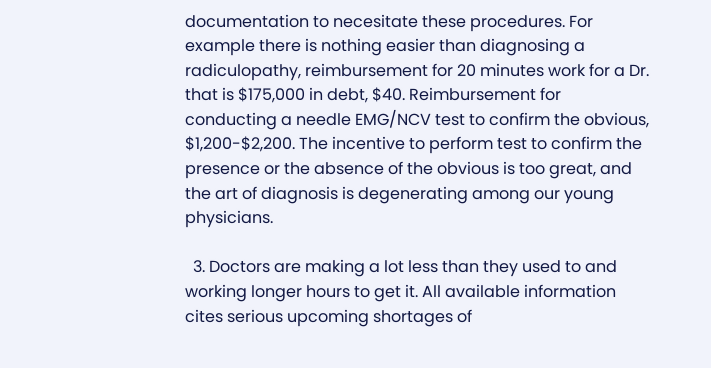documentation to necesitate these procedures. For example there is nothing easier than diagnosing a radiculopathy, reimbursement for 20 minutes work for a Dr. that is $175,000 in debt, $40. Reimbursement for conducting a needle EMG/NCV test to confirm the obvious, $1,200-$2,200. The incentive to perform test to confirm the presence or the absence of the obvious is too great, and the art of diagnosis is degenerating among our young physicians.

  3. Doctors are making a lot less than they used to and working longer hours to get it. All available information cites serious upcoming shortages of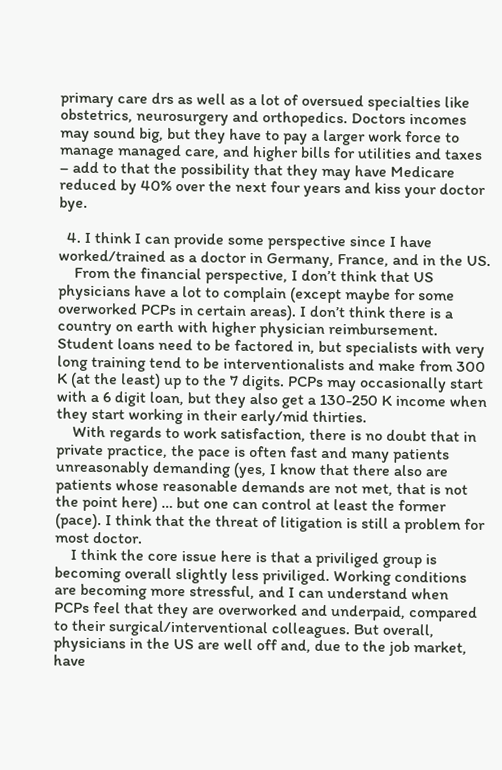primary care drs as well as a lot of oversued specialties like obstetrics, neurosurgery and orthopedics. Doctors incomes may sound big, but they have to pay a larger work force to manage managed care, and higher bills for utilities and taxes – add to that the possibility that they may have Medicare reduced by 40% over the next four years and kiss your doctor bye.

  4. I think I can provide some perspective since I have worked/trained as a doctor in Germany, France, and in the US.
    From the financial perspective, I don’t think that US physicians have a lot to complain (except maybe for some overworked PCPs in certain areas). I don’t think there is a country on earth with higher physician reimbursement. Student loans need to be factored in, but specialists with very long training tend to be interventionalists and make from 300 K (at the least) up to the 7 digits. PCPs may occasionally start with a 6 digit loan, but they also get a 130-250 K income when they start working in their early/mid thirties.
    With regards to work satisfaction, there is no doubt that in private practice, the pace is often fast and many patients unreasonably demanding (yes, I know that there also are patients whose reasonable demands are not met, that is not the point here) … but one can control at least the former (pace). I think that the threat of litigation is still a problem for most doctor.
    I think the core issue here is that a priviliged group is becoming overall slightly less priviliged. Working conditions are becoming more stressful, and I can understand when PCPs feel that they are overworked and underpaid, compared to their surgical/interventional colleagues. But overall, physicians in the US are well off and, due to the job market, have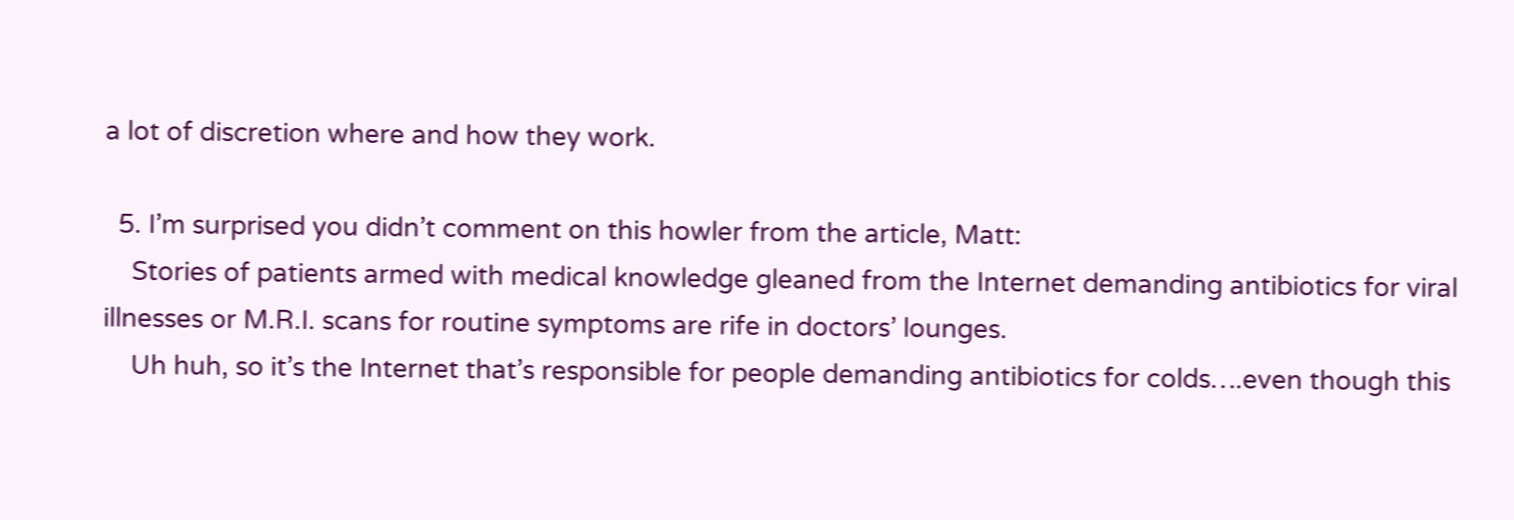a lot of discretion where and how they work.

  5. I’m surprised you didn’t comment on this howler from the article, Matt:
    Stories of patients armed with medical knowledge gleaned from the Internet demanding antibiotics for viral illnesses or M.R.I. scans for routine symptoms are rife in doctors’ lounges.
    Uh huh, so it’s the Internet that’s responsible for people demanding antibiotics for colds….even though this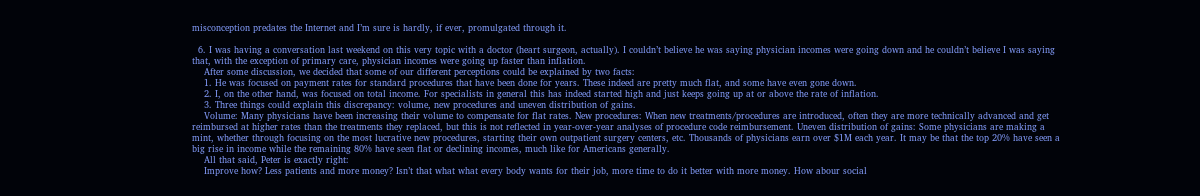misconception predates the Internet and I’m sure is hardly, if ever, promulgated through it.

  6. I was having a conversation last weekend on this very topic with a doctor (heart surgeon, actually). I couldn’t believe he was saying physician incomes were going down and he couldn’t believe I was saying that, with the exception of primary care, physician incomes were going up faster than inflation.
    After some discussion, we decided that some of our different perceptions could be explained by two facts:
    1. He was focused on payment rates for standard procedures that have been done for years. These indeed are pretty much flat, and some have even gone down.
    2. I, on the other hand, was focused on total income. For specialists in general this has indeed started high and just keeps going up at or above the rate of inflation.
    3. Three things could explain this discrepancy: volume, new procedures and uneven distribution of gains.
    Volume: Many physicians have been increasing their volume to compensate for flat rates. New procedures: When new treatments/procedures are introduced, often they are more technically advanced and get reimbursed at higher rates than the treatments they replaced, but this is not reflected in year-over-year analyses of procedure code reimbursement. Uneven distribution of gains: Some physicians are making a mint, whether through focusing on the most lucrative new procedures, starting their own outpatient surgery centers, etc. Thousands of physicians earn over $1M each year. It may be that the top 20% have seen a big rise in income while the remaining 80% have seen flat or declining incomes, much like for Americans generally.
    All that said, Peter is exactly right:
    Improve how? Less patients and more money? Isn’t that what what every body wants for their job, more time to do it better with more money. How abour social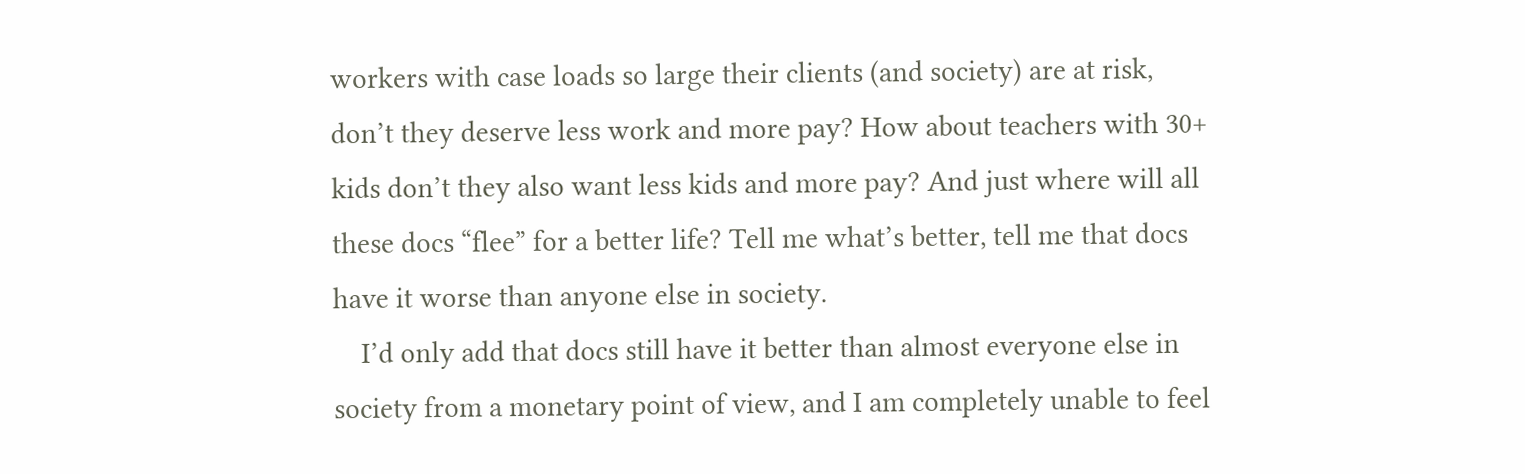workers with case loads so large their clients (and society) are at risk, don’t they deserve less work and more pay? How about teachers with 30+ kids don’t they also want less kids and more pay? And just where will all these docs “flee” for a better life? Tell me what’s better, tell me that docs have it worse than anyone else in society.
    I’d only add that docs still have it better than almost everyone else in society from a monetary point of view, and I am completely unable to feel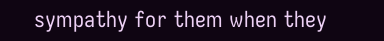sympathy for them when they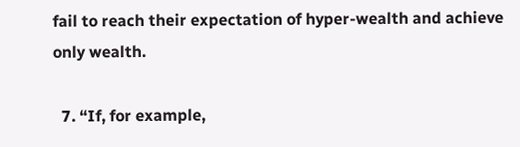fail to reach their expectation of hyper-wealth and achieve only wealth.

  7. “If, for example,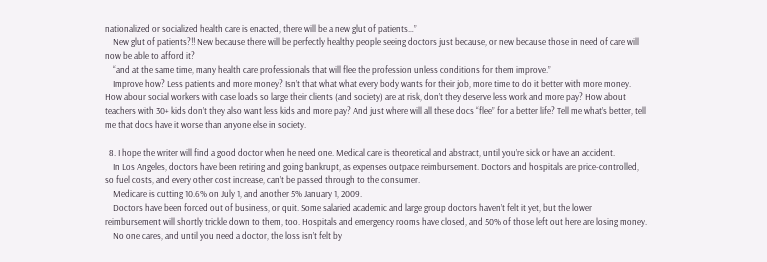nationalized or socialized health care is enacted, there will be a new glut of patients…”
    New glut of patients?!! New because there will be perfectly healthy people seeing doctors just because, or new because those in need of care will now be able to afford it?
    “and at the same time, many health care professionals that will flee the profession unless conditions for them improve.”
    Improve how? Less patients and more money? Isn’t that what what every body wants for their job, more time to do it better with more money. How abour social workers with case loads so large their clients (and society) are at risk, don’t they deserve less work and more pay? How about teachers with 30+ kids don’t they also want less kids and more pay? And just where will all these docs “flee” for a better life? Tell me what’s better, tell me that docs have it worse than anyone else in society.

  8. I hope the writer will find a good doctor when he need one. Medical care is theoretical and abstract, until you’re sick or have an accident.
    In Los Angeles, doctors have been retiring and going bankrupt, as expenses outpace reimbursement. Doctors and hospitals are price-controlled, so fuel costs, and every other cost increase, can’t be passed through to the consumer.
    Medicare is cutting 10.6% on July 1, and another 5% January 1, 2009.
    Doctors have been forced out of business, or quit. Some salaried academic and large group doctors haven’t felt it yet, but the lower reimbursement will shortly trickle down to them, too. Hospitals and emergency rooms have closed, and 50% of those left out here are losing money.
    No one cares, and until you need a doctor, the loss isn’t felt by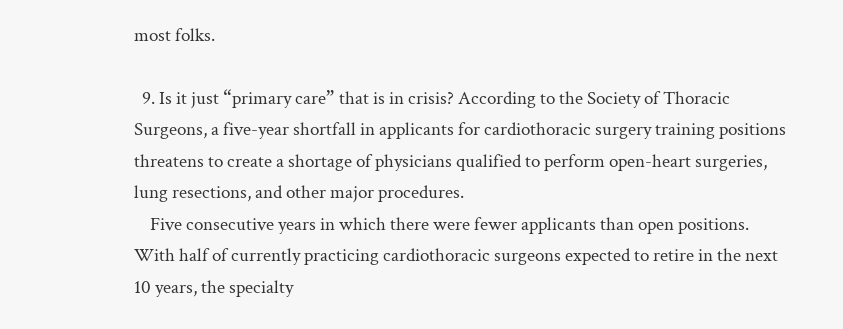most folks.

  9. Is it just “primary care” that is in crisis? According to the Society of Thoracic Surgeons, a five-year shortfall in applicants for cardiothoracic surgery training positions threatens to create a shortage of physicians qualified to perform open-heart surgeries, lung resections, and other major procedures.
    Five consecutive years in which there were fewer applicants than open positions. With half of currently practicing cardiothoracic surgeons expected to retire in the next 10 years, the specialty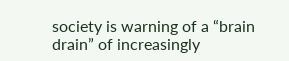society is warning of a “brain drain” of increasingly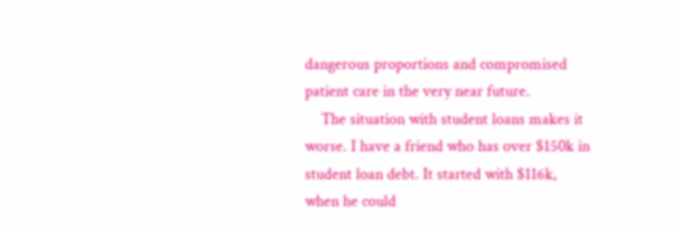dangerous proportions and compromised patient care in the very near future.
    The situation with student loans makes it worse. I have a friend who has over $150k in student loan debt. It started with $116k, when he could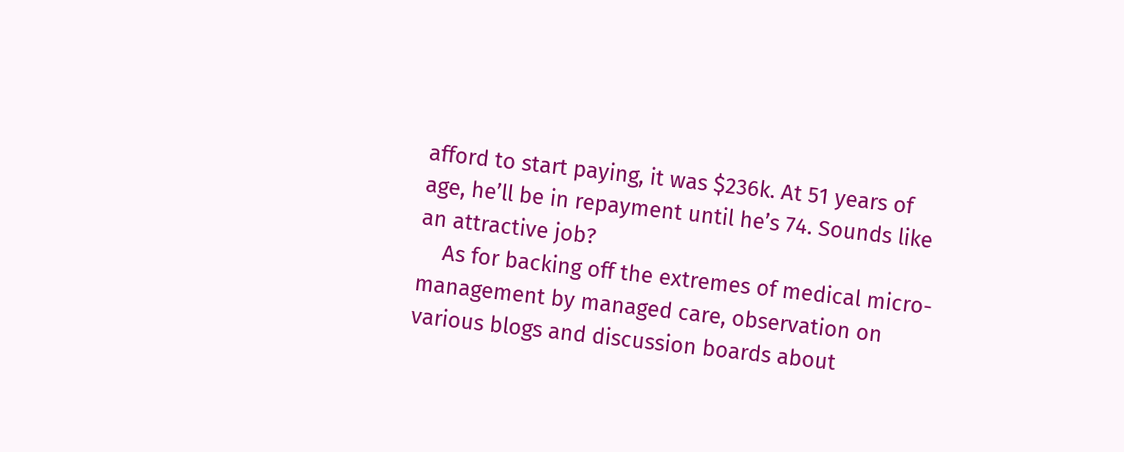afford to start paying, it was $236k. At 51 years of age, he’ll be in repayment until he’s 74. Sounds like an attractive job?
    As for backing off the extremes of medical micro-management by managed care, observation on various blogs and discussion boards about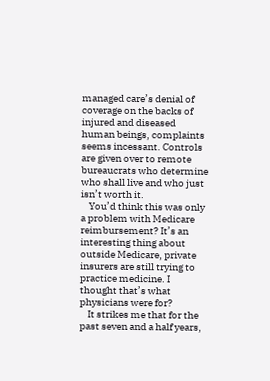managed care’s denial of coverage on the backs of injured and diseased human beings, complaints seems incessant. Controls are given over to remote bureaucrats who determine who shall live and who just isn’t worth it.
    You’d think this was only a problem with Medicare reimbursement? It’s an interesting thing about outside Medicare, private insurers are still trying to practice medicine. I thought that’s what physicians were for?
    It strikes me that for the past seven and a half years,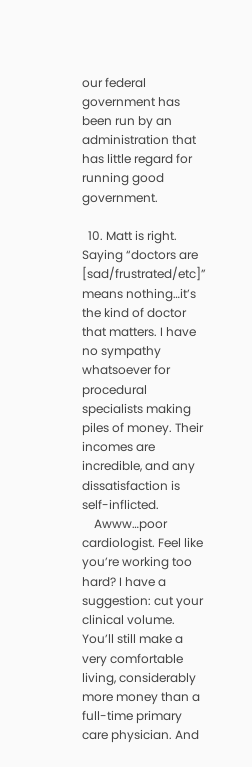our federal government has been run by an administration that has little regard for running good government.

  10. Matt is right. Saying “doctors are [sad/frustrated/etc]” means nothing…it’s the kind of doctor that matters. I have no sympathy whatsoever for procedural specialists making piles of money. Their incomes are incredible, and any dissatisfaction is self-inflicted.
    Awww…poor cardiologist. Feel like you’re working too hard? I have a suggestion: cut your clinical volume. You’ll still make a very comfortable living, considerably more money than a full-time primary care physician. And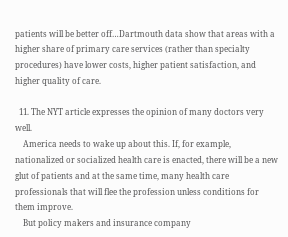patients will be better off…Dartmouth data show that areas with a higher share of primary care services (rather than specialty procedures) have lower costs, higher patient satisfaction, and higher quality of care.

  11. The NYT article expresses the opinion of many doctors very well.
    America needs to wake up about this. If, for example, nationalized or socialized health care is enacted, there will be a new glut of patients and at the same time, many health care professionals that will flee the profession unless conditions for them improve.
    But policy makers and insurance company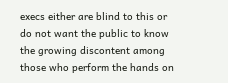execs either are blind to this or do not want the public to know the growing discontent among those who perform the hands on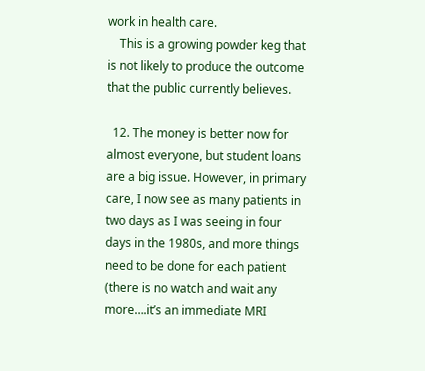work in health care.
    This is a growing powder keg that is not likely to produce the outcome that the public currently believes.

  12. The money is better now for almost everyone, but student loans are a big issue. However, in primary care, I now see as many patients in two days as I was seeing in four days in the 1980s, and more things need to be done for each patient (there is no watch and wait any more….it’s an immediate MRI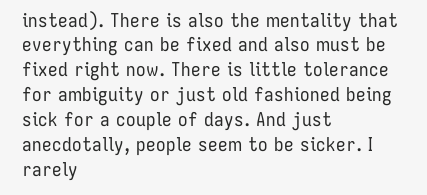instead). There is also the mentality that everything can be fixed and also must be fixed right now. There is little tolerance for ambiguity or just old fashioned being sick for a couple of days. And just anecdotally, people seem to be sicker. I rarely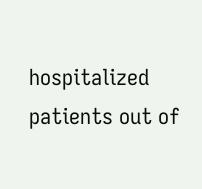hospitalized patients out of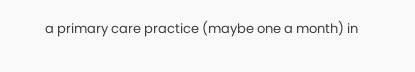a primary care practice (maybe one a month) in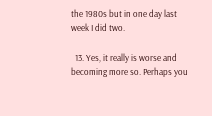the 1980s but in one day last week I did two.

  13. Yes, it really is worse and becoming more so. Perhaps you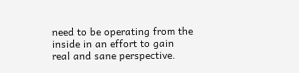need to be operating from the inside in an effort to gain real and sane perspective.